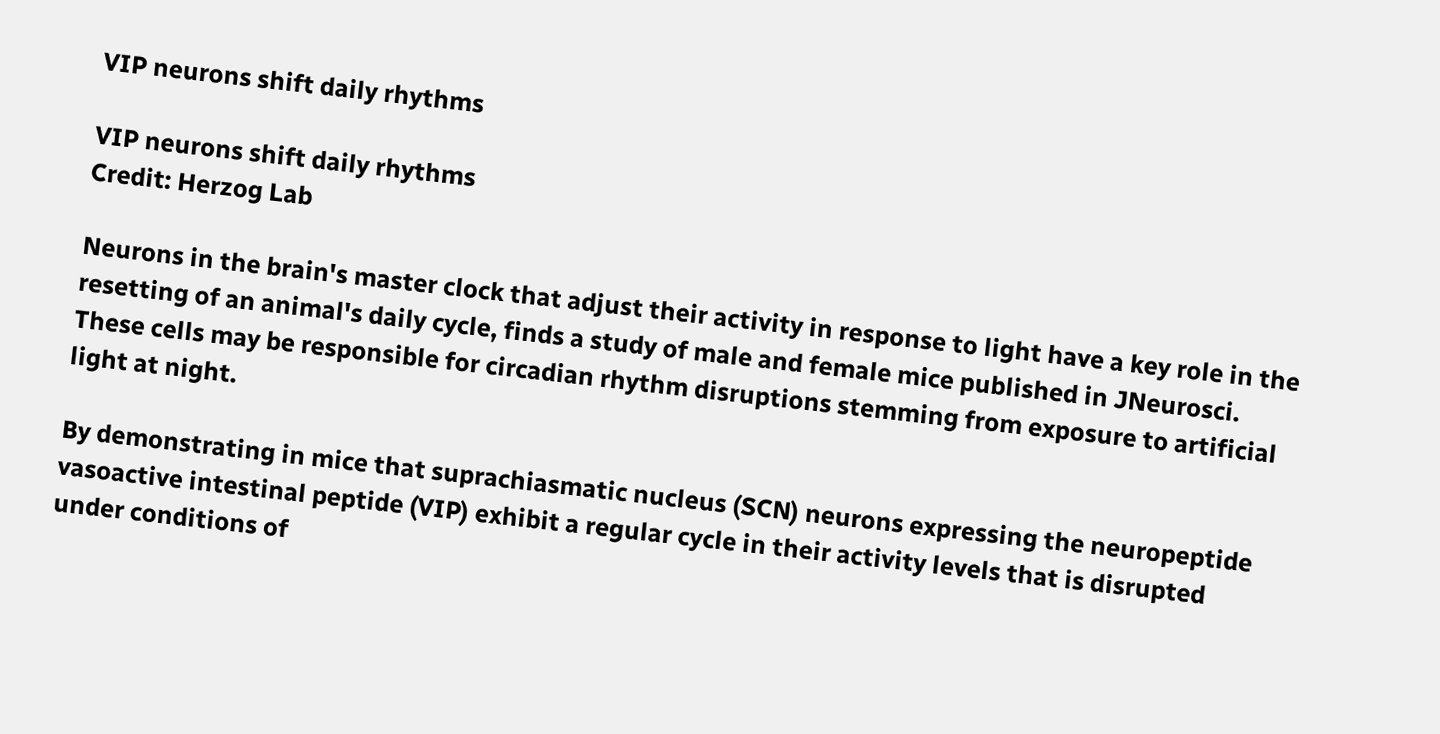VIP neurons shift daily rhythms

VIP neurons shift daily rhythms
Credit: Herzog Lab

Neurons in the brain's master clock that adjust their activity in response to light have a key role in the resetting of an animal's daily cycle, finds a study of male and female mice published in JNeurosci. These cells may be responsible for circadian rhythm disruptions stemming from exposure to artificial light at night.

By demonstrating in mice that suprachiasmatic nucleus (SCN) neurons expressing the neuropeptide vasoactive intestinal peptide (VIP) exhibit a regular cycle in their activity levels that is disrupted under conditions of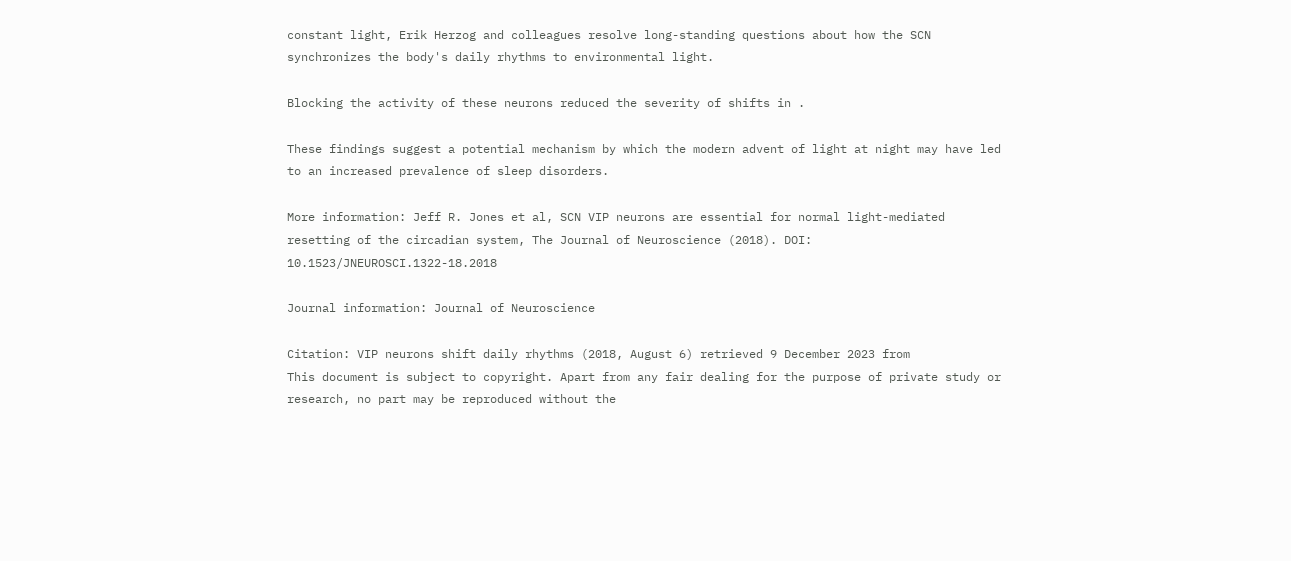constant light, Erik Herzog and colleagues resolve long-standing questions about how the SCN synchronizes the body's daily rhythms to environmental light.

Blocking the activity of these neurons reduced the severity of shifts in .

These findings suggest a potential mechanism by which the modern advent of light at night may have led to an increased prevalence of sleep disorders.

More information: Jeff R. Jones et al, SCN VIP neurons are essential for normal light-mediated resetting of the circadian system, The Journal of Neuroscience (2018). DOI: 10.1523/JNEUROSCI.1322-18.2018

Journal information: Journal of Neuroscience

Citation: VIP neurons shift daily rhythms (2018, August 6) retrieved 9 December 2023 from
This document is subject to copyright. Apart from any fair dealing for the purpose of private study or research, no part may be reproduced without the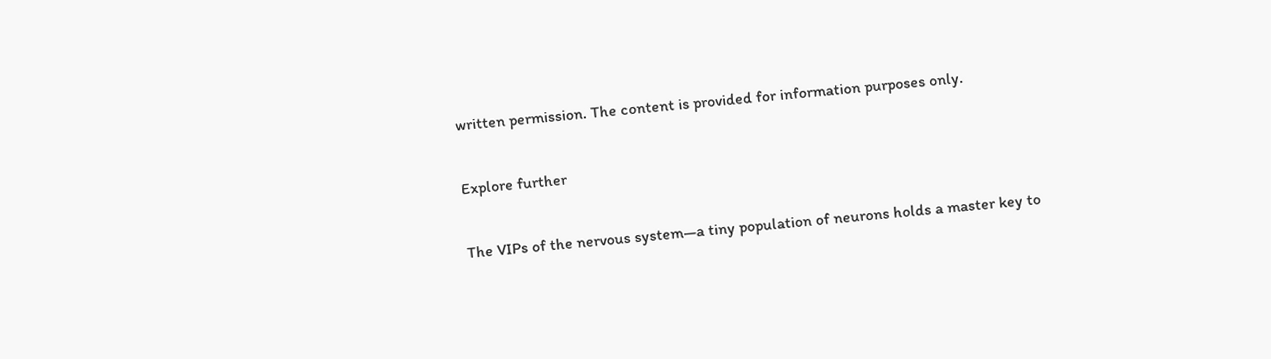written permission. The content is provided for information purposes only.

Explore further

The VIPs of the nervous system—a tiny population of neurons holds a master key to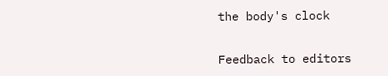the body's clock


Feedback to editors